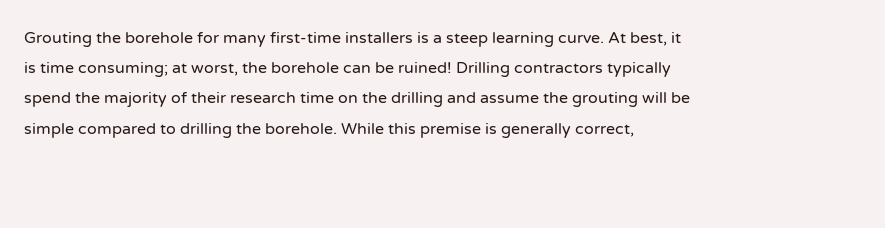Grouting the borehole for many first-time installers is a steep learning curve. At best, it is time consuming; at worst, the borehole can be ruined! Drilling contractors typically spend the majority of their research time on the drilling and assume the grouting will be simple compared to drilling the borehole. While this premise is generally correct,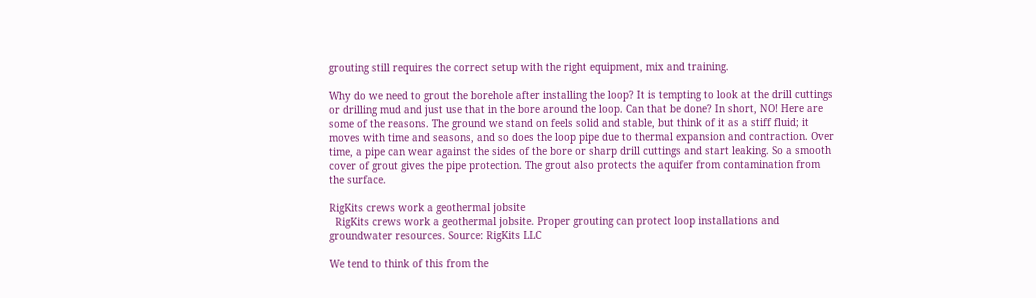grouting still requires the correct setup with the right equipment, mix and training.

Why do we need to grout the borehole after installing the loop? It is tempting to look at the drill cuttings or drilling mud and just use that in the bore around the loop. Can that be done? In short, NO! Here are some of the reasons. The ground we stand on feels solid and stable, but think of it as a stiff fluid; it moves with time and seasons, and so does the loop pipe due to thermal expansion and contraction. Over time, a pipe can wear against the sides of the bore or sharp drill cuttings and start leaking. So a smooth cover of grout gives the pipe protection. The grout also protects the aquifer from contamination from the surface.

RigKits crews work a geothermal jobsite
  RigKits crews work a geothermal jobsite. Proper grouting can protect loop installations and groundwater resources. Source: RigKits LLC

We tend to think of this from the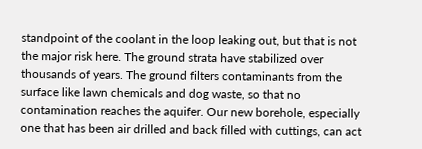standpoint of the coolant in the loop leaking out, but that is not the major risk here. The ground strata have stabilized over thousands of years. The ground filters contaminants from the surface like lawn chemicals and dog waste, so that no contamination reaches the aquifer. Our new borehole, especially one that has been air drilled and back filled with cuttings, can act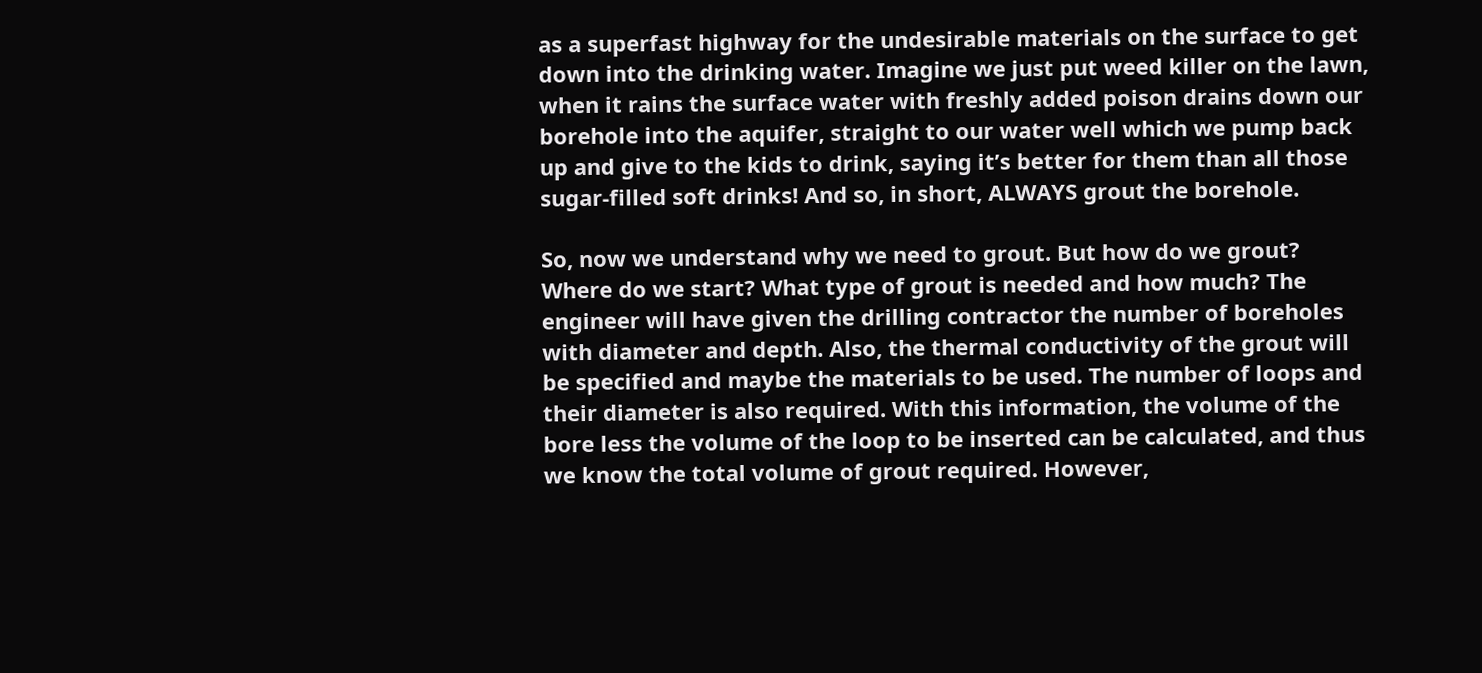as a superfast highway for the undesirable materials on the surface to get down into the drinking water. Imagine we just put weed killer on the lawn, when it rains the surface water with freshly added poison drains down our borehole into the aquifer, straight to our water well which we pump back up and give to the kids to drink, saying it’s better for them than all those sugar-filled soft drinks! And so, in short, ALWAYS grout the borehole.

So, now we understand why we need to grout. But how do we grout? Where do we start? What type of grout is needed and how much? The engineer will have given the drilling contractor the number of boreholes with diameter and depth. Also, the thermal conductivity of the grout will be specified and maybe the materials to be used. The number of loops and their diameter is also required. With this information, the volume of the bore less the volume of the loop to be inserted can be calculated, and thus we know the total volume of grout required. However,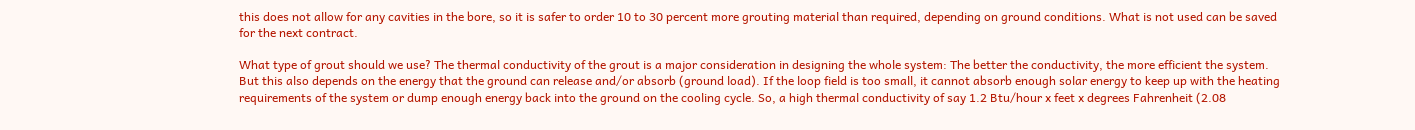this does not allow for any cavities in the bore, so it is safer to order 10 to 30 percent more grouting material than required, depending on ground conditions. What is not used can be saved for the next contract.

What type of grout should we use? The thermal conductivity of the grout is a major consideration in designing the whole system: The better the conductivity, the more efficient the system. But this also depends on the energy that the ground can release and/or absorb (ground load). If the loop field is too small, it cannot absorb enough solar energy to keep up with the heating requirements of the system or dump enough energy back into the ground on the cooling cycle. So, a high thermal conductivity of say 1.2 Btu/hour x feet x degrees Fahrenheit (2.08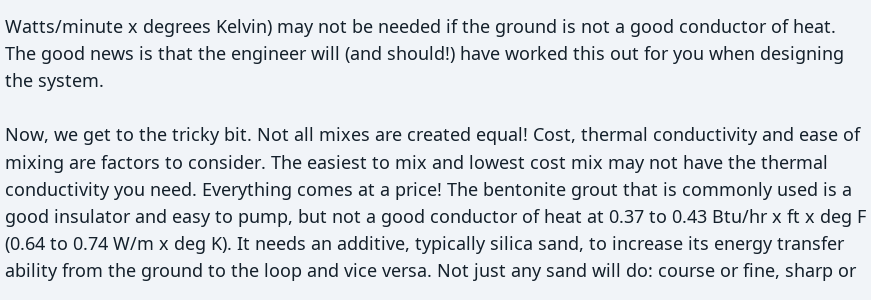Watts/minute x degrees Kelvin) may not be needed if the ground is not a good conductor of heat. The good news is that the engineer will (and should!) have worked this out for you when designing the system.

Now, we get to the tricky bit. Not all mixes are created equal! Cost, thermal conductivity and ease of mixing are factors to consider. The easiest to mix and lowest cost mix may not have the thermal conductivity you need. Everything comes at a price! The bentonite grout that is commonly used is a good insulator and easy to pump, but not a good conductor of heat at 0.37 to 0.43 Btu/hr x ft x deg F (0.64 to 0.74 W/m x deg K). It needs an additive, typically silica sand, to increase its energy transfer ability from the ground to the loop and vice versa. Not just any sand will do: course or fine, sharp or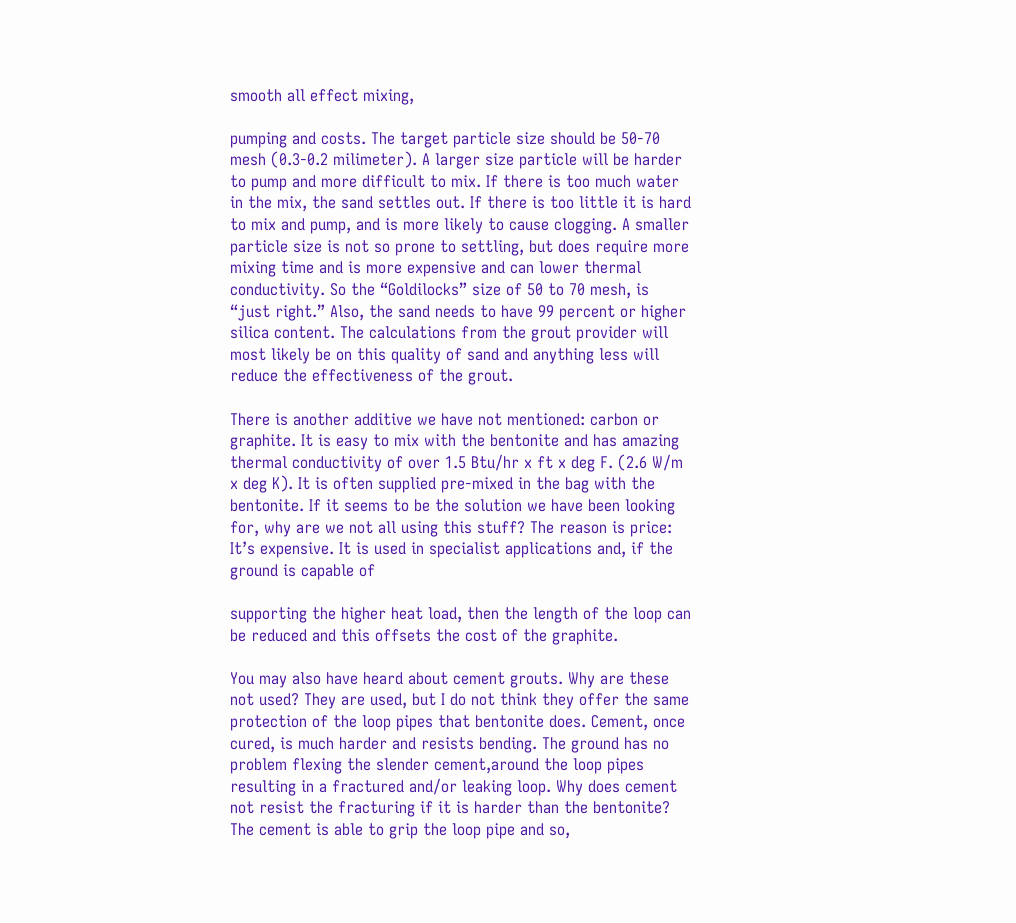smooth all effect mixing,

pumping and costs. The target particle size should be 50-70 mesh (0.3-0.2 milimeter). A larger size particle will be harder to pump and more difficult to mix. If there is too much water in the mix, the sand settles out. If there is too little it is hard to mix and pump, and is more likely to cause clogging. A smaller particle size is not so prone to settling, but does require more mixing time and is more expensive and can lower thermal conductivity. So the “Goldilocks” size of 50 to 70 mesh, is “just right.” Also, the sand needs to have 99 percent or higher silica content. The calculations from the grout provider will most likely be on this quality of sand and anything less will reduce the effectiveness of the grout.

There is another additive we have not mentioned: carbon or graphite. It is easy to mix with the bentonite and has amazing thermal conductivity of over 1.5 Btu/hr x ft x deg F. (2.6 W/m x deg K). It is often supplied pre-mixed in the bag with the bentonite. If it seems to be the solution we have been looking for, why are we not all using this stuff? The reason is price: It’s expensive. It is used in specialist applications and, if the ground is capable of

supporting the higher heat load, then the length of the loop can be reduced and this offsets the cost of the graphite.

You may also have heard about cement grouts. Why are these not used? They are used, but I do not think they offer the same protection of the loop pipes that bentonite does. Cement, once cured, is much harder and resists bending. The ground has no problem flexing the slender cement,around the loop pipes resulting in a fractured and/or leaking loop. Why does cement not resist the fracturing if it is harder than the bentonite? The cement is able to grip the loop pipe and so,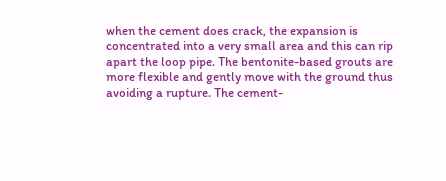when the cement does crack, the expansion is concentrated into a very small area and this can rip apart the loop pipe. The bentonite-based grouts are more flexible and gently move with the ground thus avoiding a rupture. The cement-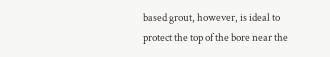based grout, however, is ideal to protect the top of the bore near the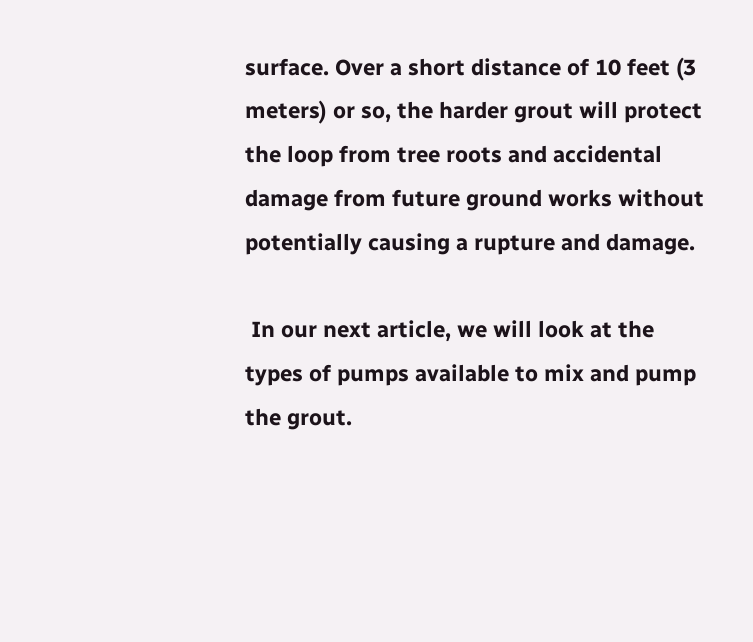surface. Over a short distance of 10 feet (3 meters) or so, the harder grout will protect the loop from tree roots and accidental damage from future ground works without potentially causing a rupture and damage.

 In our next article, we will look at the types of pumps available to mix and pump the grout.